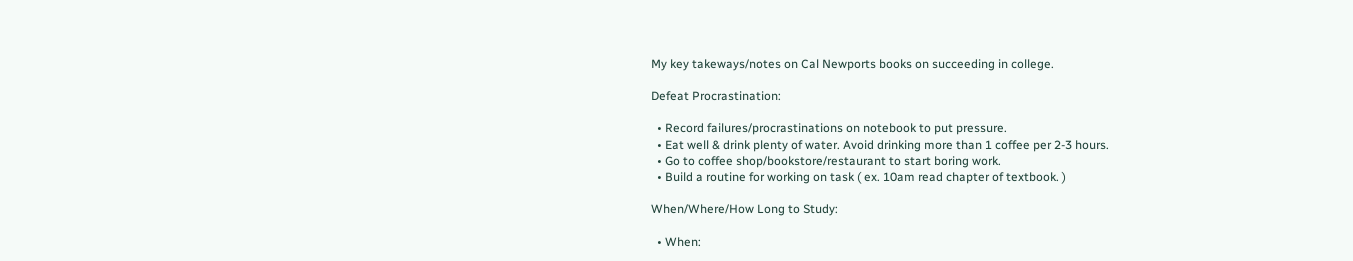My key takeways/notes on Cal Newports books on succeeding in college.

Defeat Procrastination:

  • Record failures/procrastinations on notebook to put pressure.
  • Eat well & drink plenty of water. Avoid drinking more than 1 coffee per 2-3 hours.
  • Go to coffee shop/bookstore/restaurant to start boring work.
  • Build a routine for working on task ( ex. 10am read chapter of textbook. )

When/Where/How Long to Study:

  • When: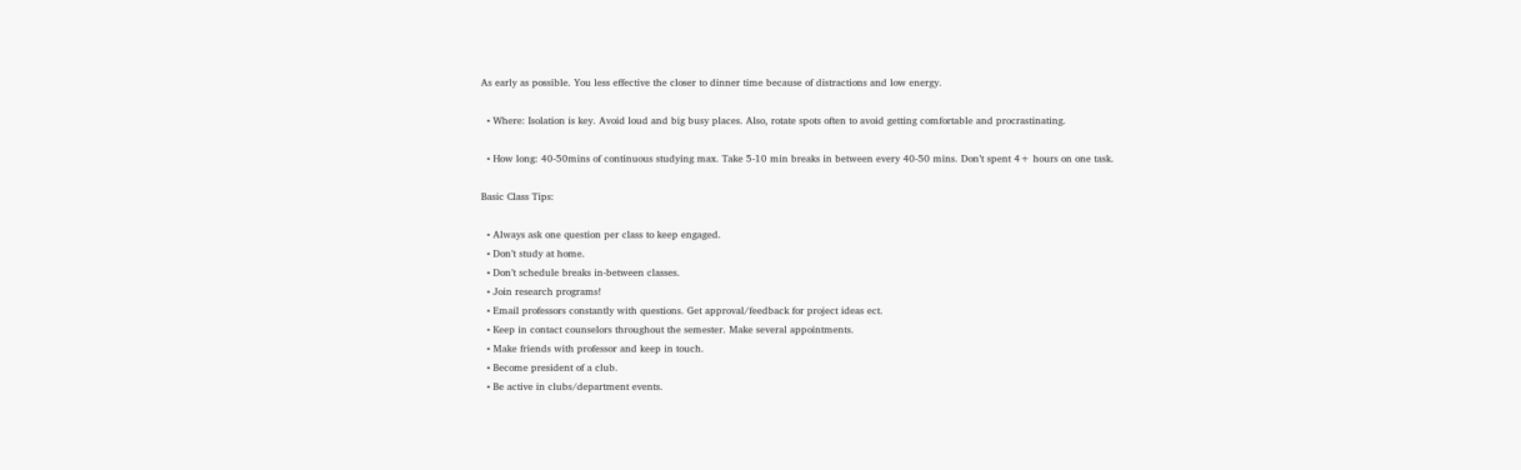As early as possible. You less effective the closer to dinner time because of distractions and low energy.

  • Where: Isolation is key. Avoid loud and big busy places. Also, rotate spots often to avoid getting comfortable and procrastinating.

  • How long: 40-50mins of continuous studying max. Take 5-10 min breaks in between every 40-50 mins. Don’t spent 4+ hours on one task.

Basic Class Tips:

  • Always ask one question per class to keep engaged.
  • Don’t study at home.
  • Don’t schedule breaks in-between classes.
  • Join research programs!
  • Email professors constantly with questions. Get approval/feedback for project ideas ect.
  • Keep in contact counselors throughout the semester. Make several appointments.
  • Make friends with professor and keep in touch.
  • Become president of a club.
  • Be active in clubs/department events.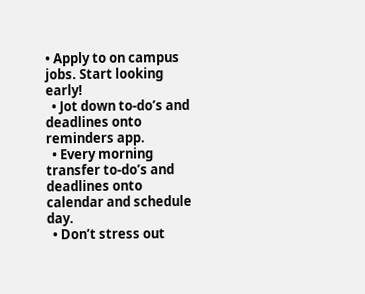• Apply to on campus jobs. Start looking early!
  • Jot down to-do’s and deadlines onto reminders app.
  • Every morning transfer to-do’s and deadlines onto calendar and schedule day.
  • Don’t stress out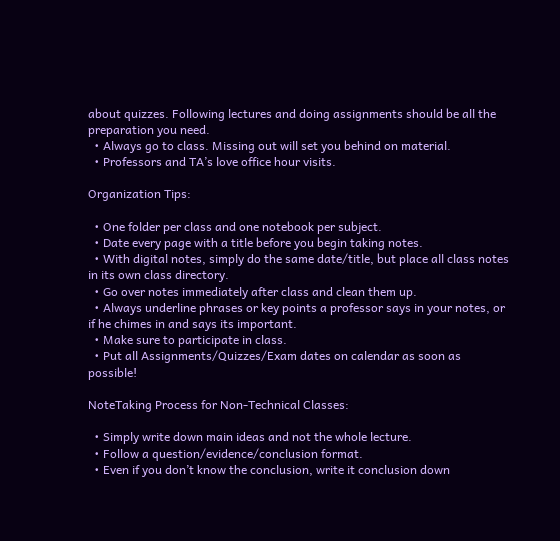about quizzes. Following lectures and doing assignments should be all the preparation you need.
  • Always go to class. Missing out will set you behind on material.
  • Professors and TA’s love office hour visits.

Organization Tips:

  • One folder per class and one notebook per subject.
  • Date every page with a title before you begin taking notes.
  • With digital notes, simply do the same date/title, but place all class notes in its own class directory.
  • Go over notes immediately after class and clean them up.
  • Always underline phrases or key points a professor says in your notes, or if he chimes in and says its important.
  • Make sure to participate in class.
  • Put all Assignments/Quizzes/Exam dates on calendar as soon as possible!

NoteTaking Process for Non-Technical Classes:

  • Simply write down main ideas and not the whole lecture.
  • Follow a question/evidence/conclusion format.
  • Even if you don’t know the conclusion, write it conclusion down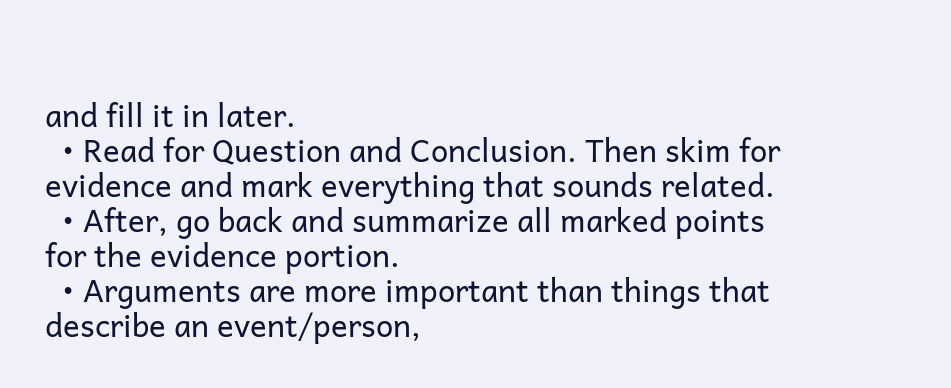and fill it in later.
  • Read for Question and Conclusion. Then skim for evidence and mark everything that sounds related.
  • After, go back and summarize all marked points for the evidence portion.
  • Arguments are more important than things that describe an event/person,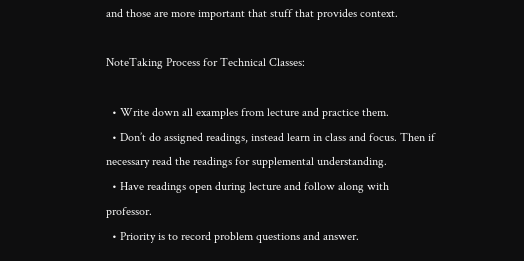and those are more important that stuff that provides context.

NoteTaking Process for Technical Classes:

  • Write down all examples from lecture and practice them.
  • Don’t do assigned readings, instead learn in class and focus. Then if necessary read the readings for supplemental understanding.
  • Have readings open during lecture and follow along with professor.
  • Priority is to record problem questions and answer.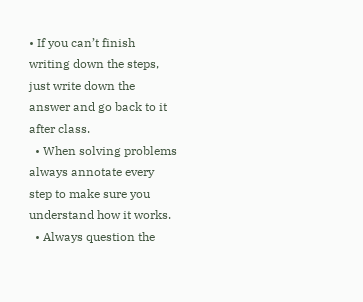• If you can’t finish writing down the steps, just write down the answer and go back to it after class.
  • When solving problems always annotate every step to make sure you understand how it works.
  • Always question the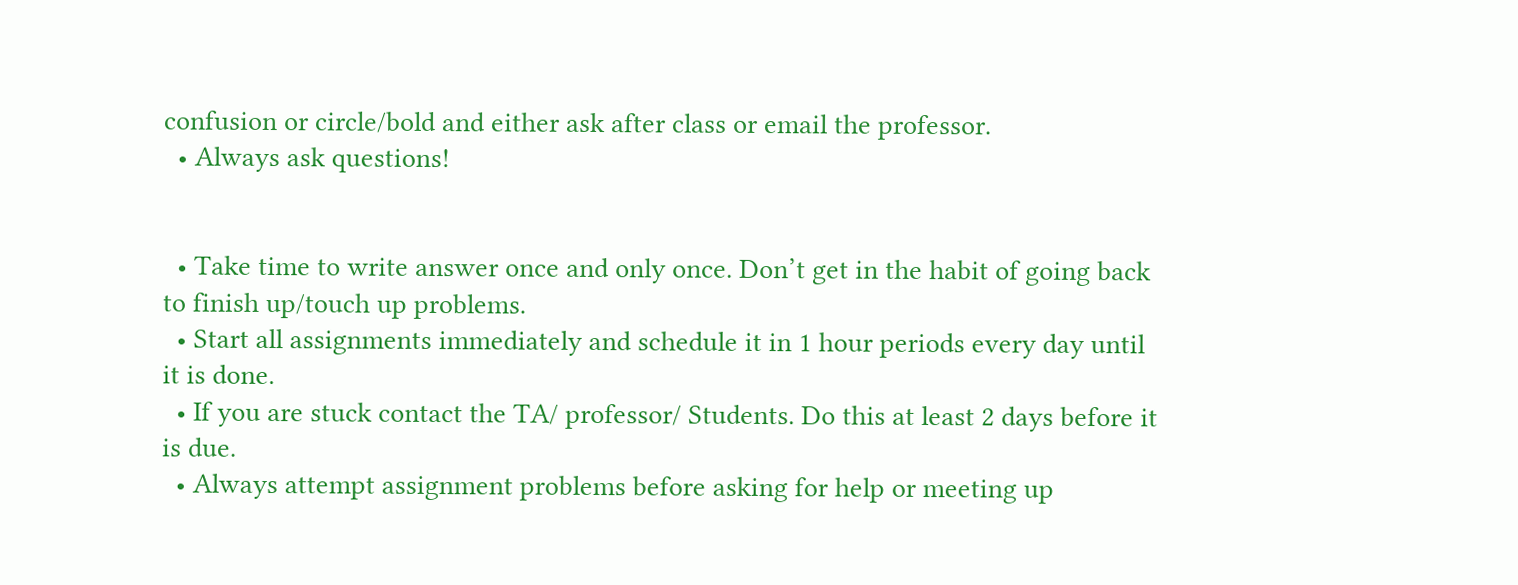confusion or circle/bold and either ask after class or email the professor.
  • Always ask questions!


  • Take time to write answer once and only once. Don’t get in the habit of going back to finish up/touch up problems.
  • Start all assignments immediately and schedule it in 1 hour periods every day until it is done.
  • If you are stuck contact the TA/ professor/ Students. Do this at least 2 days before it is due.
  • Always attempt assignment problems before asking for help or meeting up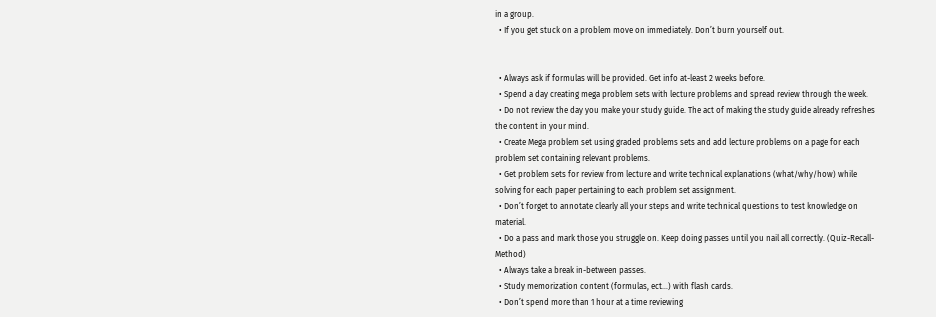in a group.
  • If you get stuck on a problem move on immediately. Don’t burn yourself out.


  • Always ask if formulas will be provided. Get info at-least 2 weeks before.
  • Spend a day creating mega problem sets with lecture problems and spread review through the week.
  • Do not review the day you make your study guide. The act of making the study guide already refreshes the content in your mind.
  • Create Mega problem set using graded problems sets and add lecture problems on a page for each problem set containing relevant problems.
  • Get problem sets for review from lecture and write technical explanations (what/why/how) while solving for each paper pertaining to each problem set assignment.
  • Don’t forget to annotate clearly all your steps and write technical questions to test knowledge on material.
  • Do a pass and mark those you struggle on. Keep doing passes until you nail all correctly. (Quiz-Recall-Method)
  • Always take a break in-between passes.
  • Study memorization content (formulas, ect…) with flash cards.
  • Don’t spend more than 1 hour at a time reviewing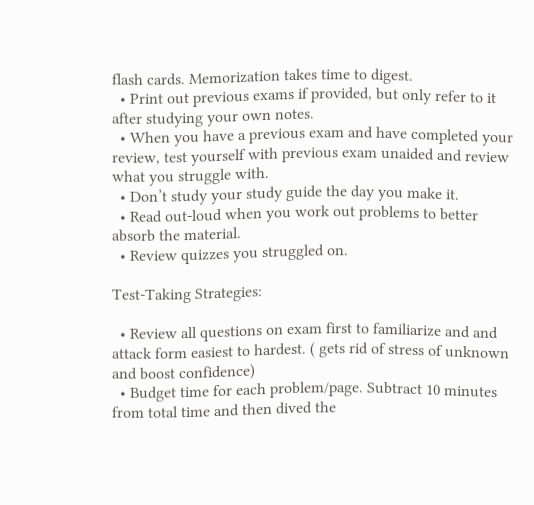flash cards. Memorization takes time to digest.
  • Print out previous exams if provided, but only refer to it after studying your own notes.
  • When you have a previous exam and have completed your review, test yourself with previous exam unaided and review what you struggle with.
  • Don’t study your study guide the day you make it.
  • Read out-loud when you work out problems to better absorb the material.
  • Review quizzes you struggled on.

Test-Taking Strategies:

  • Review all questions on exam first to familiarize and and attack form easiest to hardest. ( gets rid of stress of unknown and boost confidence)
  • Budget time for each problem/page. Subtract 10 minutes from total time and then dived the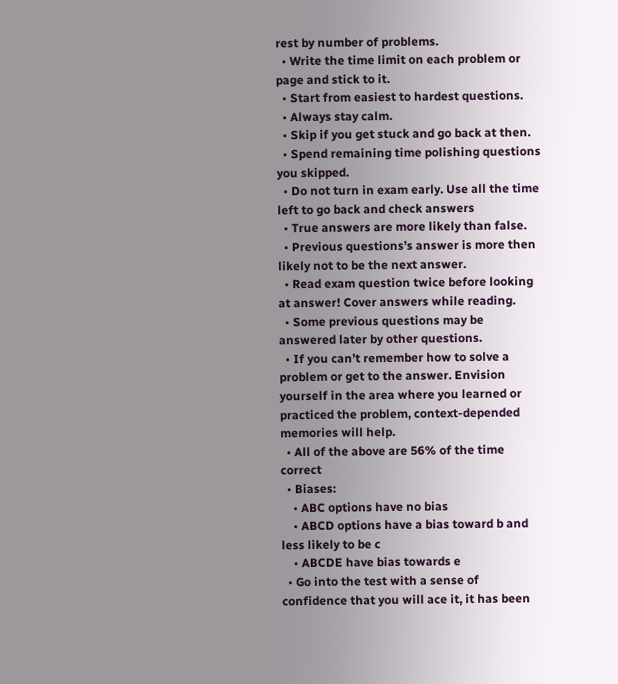rest by number of problems.
  • Write the time limit on each problem or page and stick to it.
  • Start from easiest to hardest questions.
  • Always stay calm.
  • Skip if you get stuck and go back at then.
  • Spend remaining time polishing questions you skipped.
  • Do not turn in exam early. Use all the time left to go back and check answers
  • True answers are more likely than false.
  • Previous questions’s answer is more then likely not to be the next answer.
  • Read exam question twice before looking at answer! Cover answers while reading.
  • Some previous questions may be answered later by other questions.
  • If you can’t remember how to solve a problem or get to the answer. Envision yourself in the area where you learned or practiced the problem, context-depended memories will help.
  • All of the above are 56% of the time correct
  • Biases:
    • ABC options have no bias
    • ABCD options have a bias toward b and less likely to be c
    • ABCDE have bias towards e
  • Go into the test with a sense of confidence that you will ace it, it has been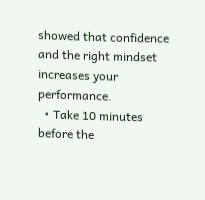showed that confidence and the right mindset increases your performance.
  • Take 10 minutes before the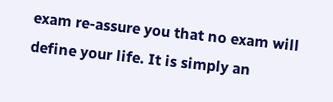exam re-assure you that no exam will define your life. It is simply an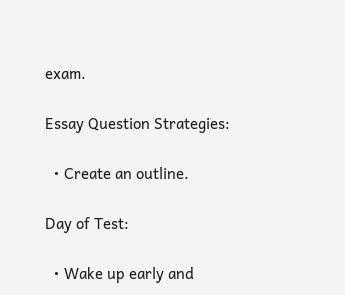exam.

Essay Question Strategies:

  • Create an outline.

Day of Test:

  • Wake up early and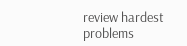review hardest problems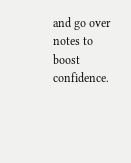and go over notes to boost confidence.